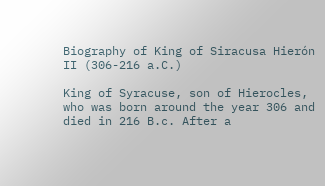Biography of King of Siracusa Hierón II (306-216 a.C.)

King of Syracuse, son of Hierocles, who was born around the year 306 and died in 216 B.c. After a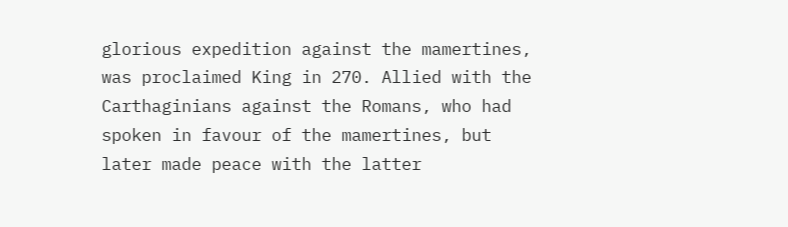glorious expedition against the mamertines, was proclaimed King in 270. Allied with the Carthaginians against the Romans, who had spoken in favour of the mamertines, but later made peace with the latter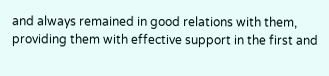and always remained in good relations with them, providing them with effective support in the first and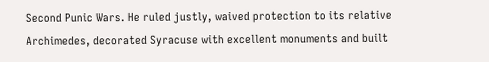Second Punic Wars. He ruled justly, waived protection to its relative Archimedes, decorated Syracuse with excellent monuments and built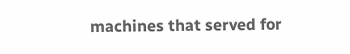machines that served for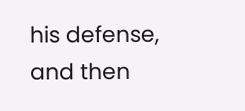his defense, and then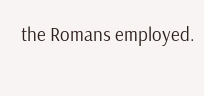the Romans employed.